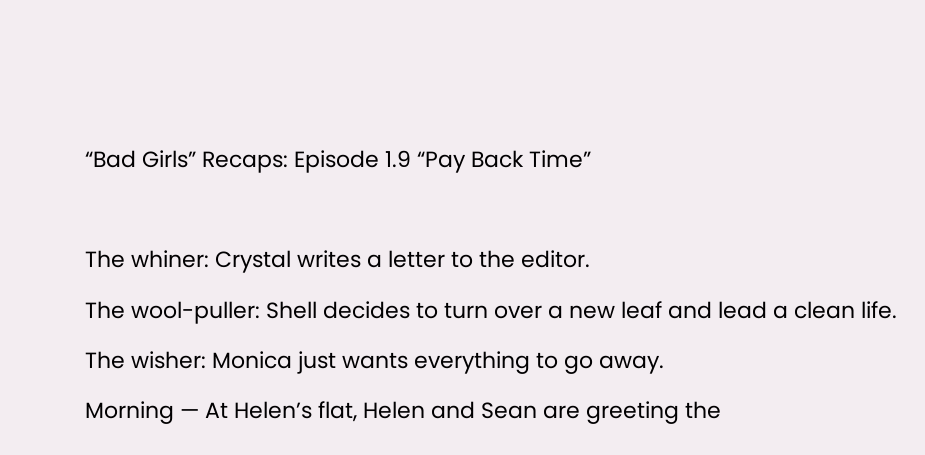“Bad Girls” Recaps: Episode 1.9 “Pay Back Time”



The whiner: Crystal writes a letter to the editor.

The wool-puller: Shell decides to turn over a new leaf and lead a clean life.

The wisher: Monica just wants everything to go away.

Morning — At Helen’s flat, Helen and Sean are greeting the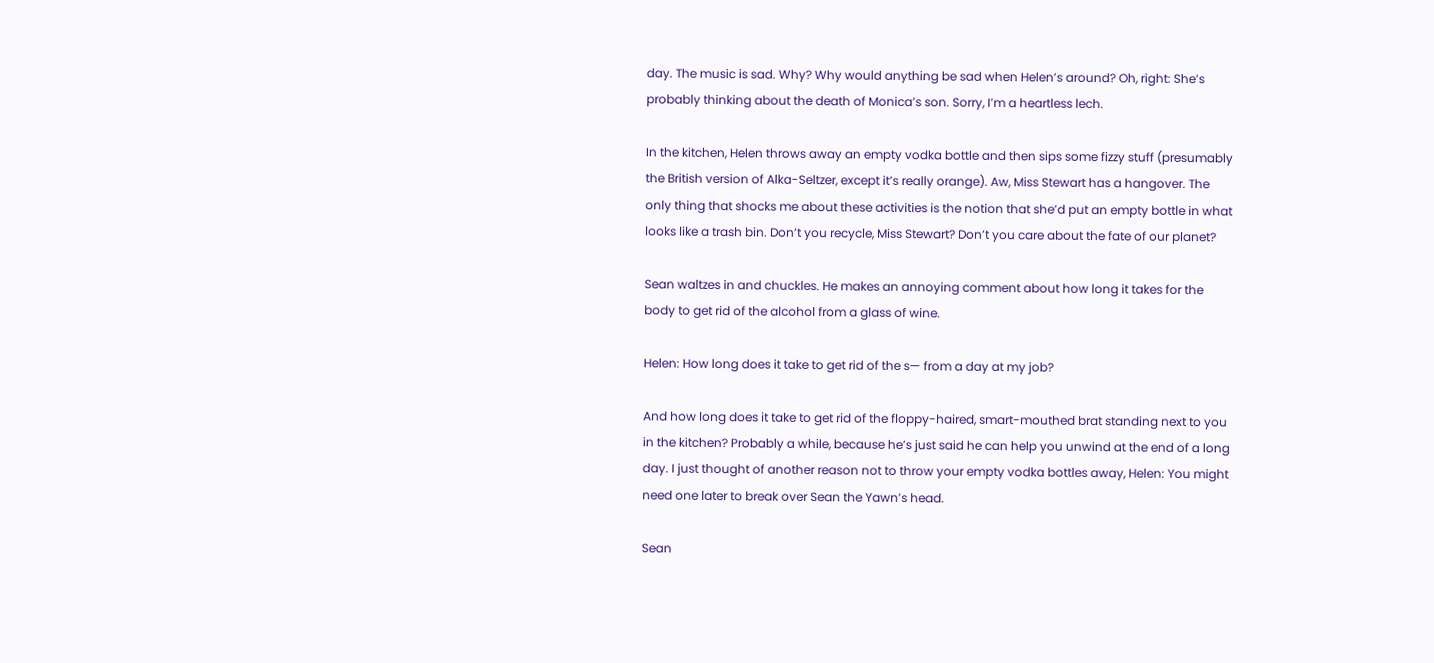day. The music is sad. Why? Why would anything be sad when Helen’s around? Oh, right: She’s probably thinking about the death of Monica’s son. Sorry, I’m a heartless lech.

In the kitchen, Helen throws away an empty vodka bottle and then sips some fizzy stuff (presumably the British version of Alka-Seltzer, except it’s really orange). Aw, Miss Stewart has a hangover. The only thing that shocks me about these activities is the notion that she’d put an empty bottle in what looks like a trash bin. Don’t you recycle, Miss Stewart? Don’t you care about the fate of our planet?

Sean waltzes in and chuckles. He makes an annoying comment about how long it takes for the body to get rid of the alcohol from a glass of wine.

Helen: How long does it take to get rid of the s— from a day at my job?

And how long does it take to get rid of the floppy-haired, smart-mouthed brat standing next to you in the kitchen? Probably a while, because he’s just said he can help you unwind at the end of a long day. I just thought of another reason not to throw your empty vodka bottles away, Helen: You might need one later to break over Sean the Yawn’s head.

Sean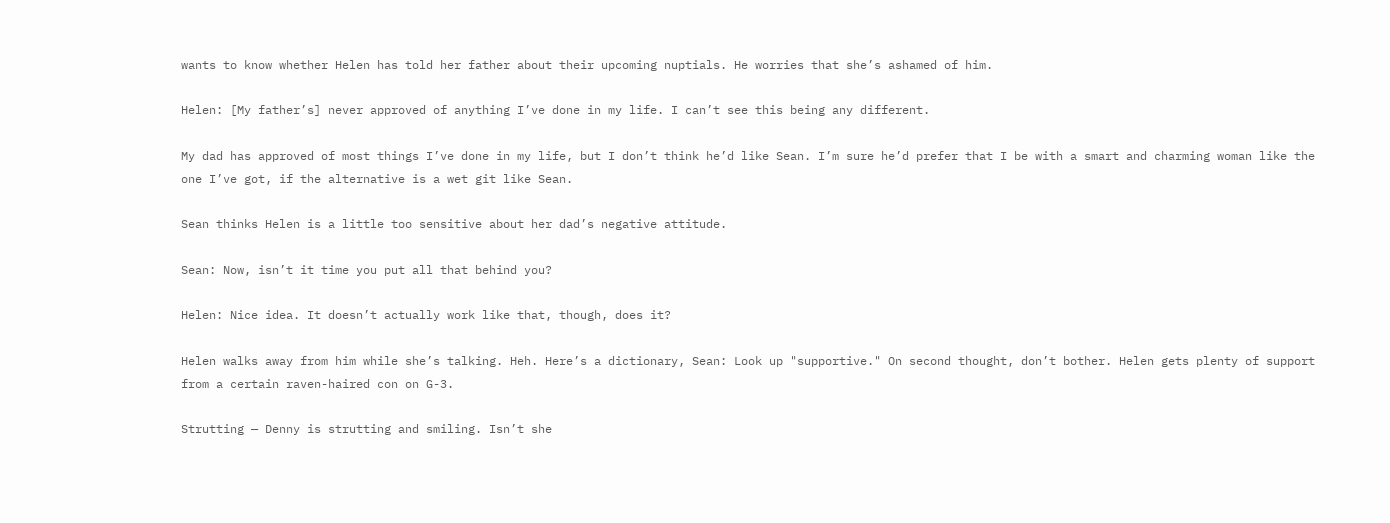wants to know whether Helen has told her father about their upcoming nuptials. He worries that she’s ashamed of him.

Helen: [My father’s] never approved of anything I’ve done in my life. I can’t see this being any different.

My dad has approved of most things I’ve done in my life, but I don’t think he’d like Sean. I’m sure he’d prefer that I be with a smart and charming woman like the one I’ve got, if the alternative is a wet git like Sean.

Sean thinks Helen is a little too sensitive about her dad’s negative attitude.

Sean: Now, isn’t it time you put all that behind you?

Helen: Nice idea. It doesn’t actually work like that, though, does it?

Helen walks away from him while she’s talking. Heh. Here’s a dictionary, Sean: Look up "supportive." On second thought, don’t bother. Helen gets plenty of support from a certain raven-haired con on G-3.

Strutting — Denny is strutting and smiling. Isn’t she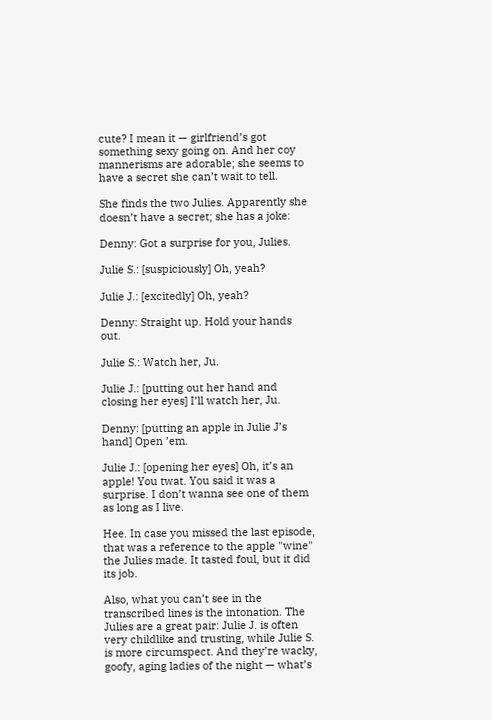cute? I mean it — girlfriend’s got something sexy going on. And her coy mannerisms are adorable; she seems to have a secret she can’t wait to tell.

She finds the two Julies. Apparently she doesn’t have a secret; she has a joke:

Denny: Got a surprise for you, Julies.

Julie S.: [suspiciously] Oh, yeah?

Julie J.: [excitedly] Oh, yeah?

Denny: Straight up. Hold your hands out.

Julie S.: Watch her, Ju.

Julie J.: [putting out her hand and closing her eyes] I’ll watch her, Ju.

Denny: [putting an apple in Julie J’s hand] Open ’em.

Julie J.: [opening her eyes] Oh, it’s an apple! You twat. You said it was a surprise. I don’t wanna see one of them as long as I live.

Hee. In case you missed the last episode, that was a reference to the apple "wine" the Julies made. It tasted foul, but it did its job.

Also, what you can’t see in the transcribed lines is the intonation. The Julies are a great pair: Julie J. is often very childlike and trusting, while Julie S. is more circumspect. And they’re wacky, goofy, aging ladies of the night — what’s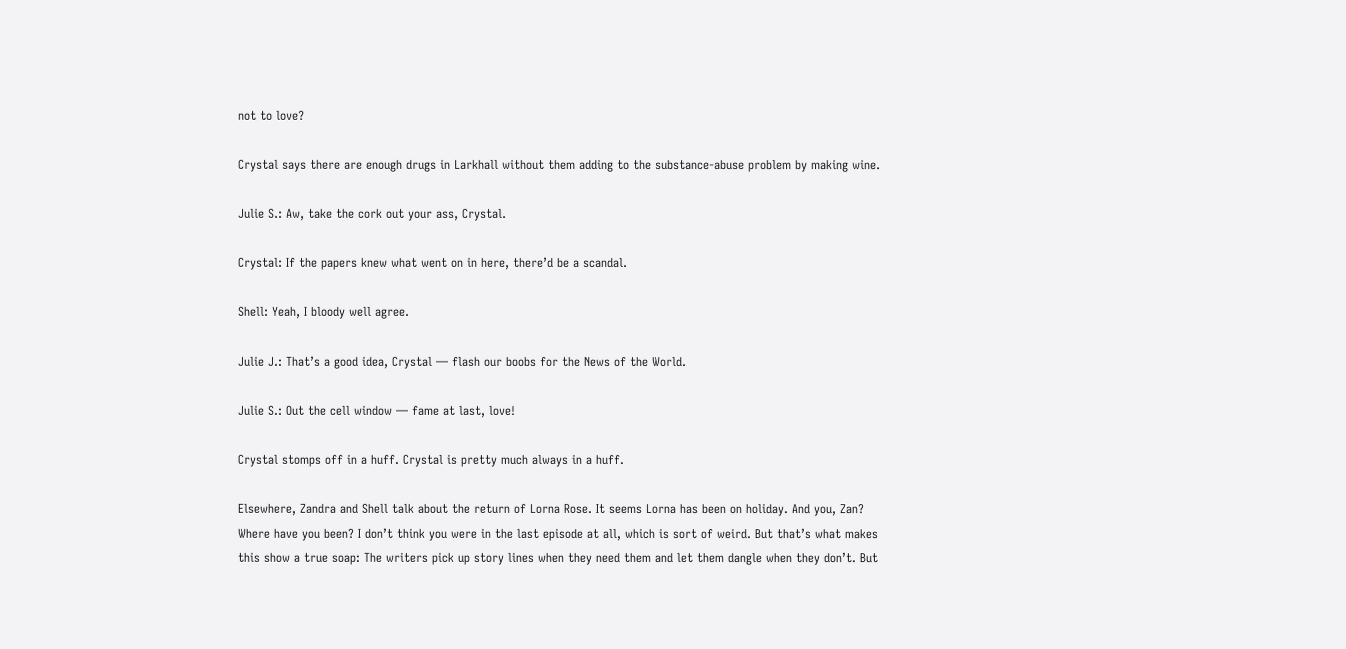not to love?

Crystal says there are enough drugs in Larkhall without them adding to the substance-abuse problem by making wine.

Julie S.: Aw, take the cork out your ass, Crystal.

Crystal: If the papers knew what went on in here, there’d be a scandal.

Shell: Yeah, I bloody well agree.

Julie J.: That’s a good idea, Crystal — flash our boobs for the News of the World.

Julie S.: Out the cell window — fame at last, love!

Crystal stomps off in a huff. Crystal is pretty much always in a huff.

Elsewhere, Zandra and Shell talk about the return of Lorna Rose. It seems Lorna has been on holiday. And you, Zan? Where have you been? I don’t think you were in the last episode at all, which is sort of weird. But that’s what makes this show a true soap: The writers pick up story lines when they need them and let them dangle when they don’t. But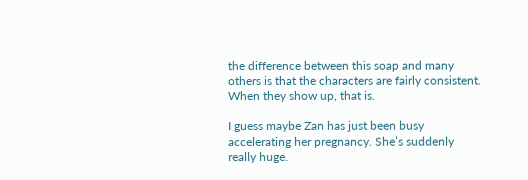the difference between this soap and many others is that the characters are fairly consistent. When they show up, that is.

I guess maybe Zan has just been busy accelerating her pregnancy. She’s suddenly really huge.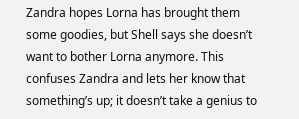Zandra hopes Lorna has brought them some goodies, but Shell says she doesn’t want to bother Lorna anymore. This confuses Zandra and lets her know that something’s up; it doesn’t take a genius to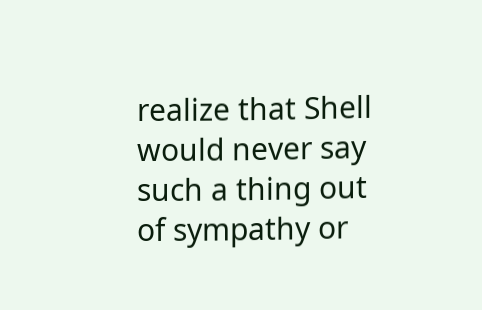realize that Shell would never say such a thing out of sympathy or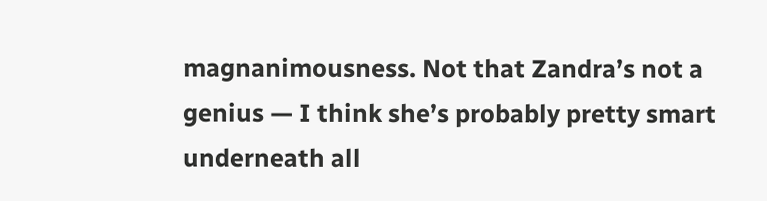magnanimousness. Not that Zandra’s not a genius — I think she’s probably pretty smart underneath all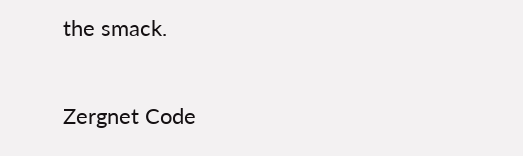the smack.

Zergnet Code